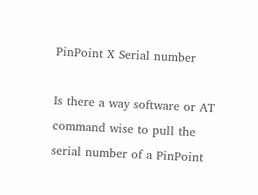PinPoint X Serial number

Is there a way software or AT command wise to pull the serial number of a PinPoint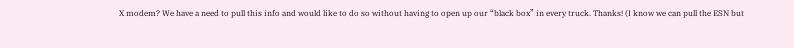X modem? We have a need to pull this info and would like to do so without having to open up our “black box” in every truck. Thanks! (I know we can pull the ESN but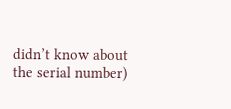didn’t know about the serial number)